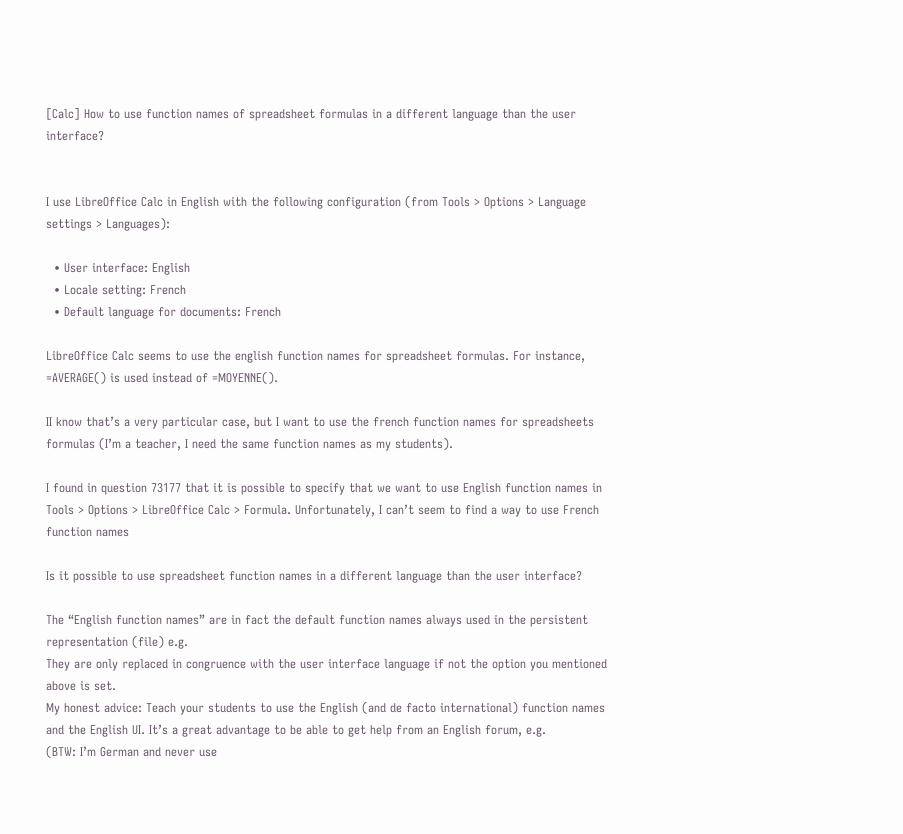[Calc] How to use function names of spreadsheet formulas in a different language than the user interface?


I use LibreOffice Calc in English with the following configuration (from Tools > Options > Language settings > Languages):

  • User interface: English
  • Locale setting: French
  • Default language for documents: French

LibreOffice Calc seems to use the english function names for spreadsheet formulas. For instance, =AVERAGE() is used instead of =MOYENNE().

II know that’s a very particular case, but I want to use the french function names for spreadsheets formulas (I’m a teacher, I need the same function names as my students).

I found in question 73177 that it is possible to specify that we want to use English function names in Tools > Options > LibreOffice Calc > Formula. Unfortunately, I can’t seem to find a way to use French function names

Is it possible to use spreadsheet function names in a different language than the user interface?

The “English function names” are in fact the default function names always used in the persistent representation (file) e.g.
They are only replaced in congruence with the user interface language if not the option you mentioned above is set.
My honest advice: Teach your students to use the English (and de facto international) function names and the English UI. It’s a great advantage to be able to get help from an English forum, e.g.
(BTW: I’m German and never use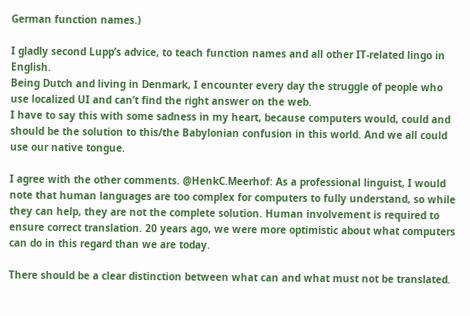German function names.)

I gladly second Lupp’s advice, to teach function names and all other IT-related lingo in English.
Being Dutch and living in Denmark, I encounter every day the struggle of people who use localized UI and can’t find the right answer on the web.
I have to say this with some sadness in my heart, because computers would, could and should be the solution to this/the Babylonian confusion in this world. And we all could use our native tongue.

I agree with the other comments. @HenkC.Meerhof: As a professional linguist, I would note that human languages are too complex for computers to fully understand, so while they can help, they are not the complete solution. Human involvement is required to ensure correct translation. 20 years ago, we were more optimistic about what computers can do in this regard than we are today.

There should be a clear distinction between what can and what must not be translated.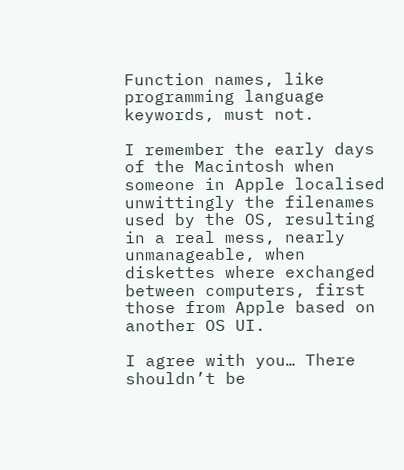Function names, like programming language keywords, must not.

I remember the early days of the Macintosh when someone in Apple localised unwittingly the filenames used by the OS, resulting in a real mess, nearly unmanageable, when diskettes where exchanged between computers, first those from Apple based on another OS UI.

I agree with you… There shouldn’t be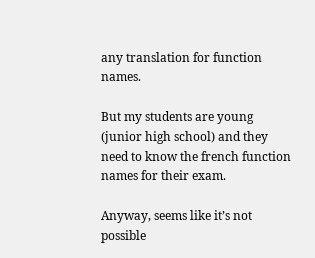any translation for function names.

But my students are young (junior high school) and they need to know the french function names for their exam.

Anyway, seems like it’s not possible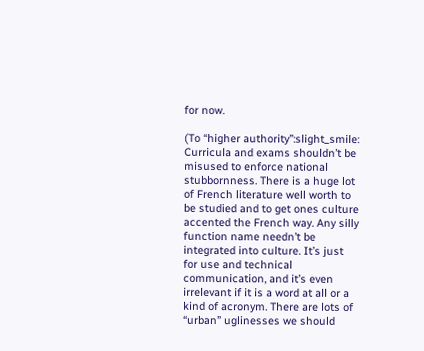for now.

(To “higher authority”:slight_smile:
Curricula and exams shouldn’t be misused to enforce national stubbornness. There is a huge lot of French literature well worth to be studied and to get ones culture accented the French way. Any silly function name needn’t be integrated into culture. It’s just for use and technical communication, and it’s even irrelevant if it is a word at all or a kind of acronym. There are lots of “urban” uglinesses we should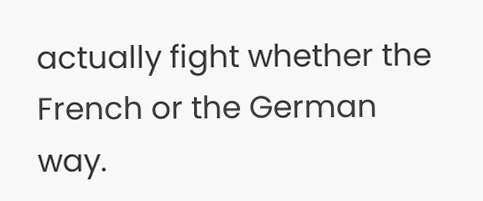actually fight whether the French or the German way.